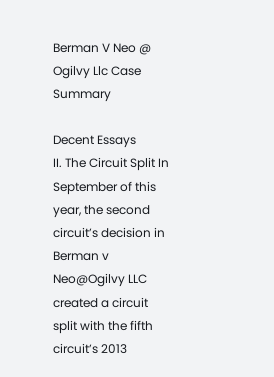Berman V Neo @ Ogilvy Llc Case Summary

Decent Essays
II. The Circuit Split In September of this year, the second circuit’s decision in Berman v Neo@Ogilvy LLC created a circuit split with the fifth circuit’s 2013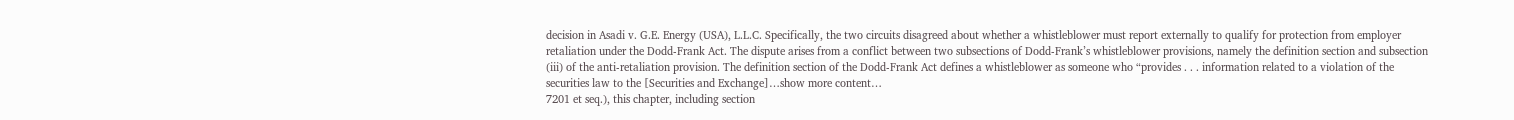decision in Asadi v. G.E. Energy (USA), L.L.C. Specifically, the two circuits disagreed about whether a whistleblower must report externally to qualify for protection from employer retaliation under the Dodd-Frank Act. The dispute arises from a conflict between two subsections of Dodd-Frank’s whistleblower provisions, namely the definition section and subsection (iii) of the anti-retaliation provision. The definition section of the Dodd-Frank Act defines a whistleblower as someone who “provides . . . information related to a violation of the securities law to the [Securities and Exchange]…show more content…
7201 et seq.), this chapter, including section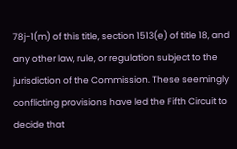78j-1(m) of this title, section 1513(e) of title 18, and any other law, rule, or regulation subject to the jurisdiction of the Commission. These seemingly conflicting provisions have led the Fifth Circuit to decide that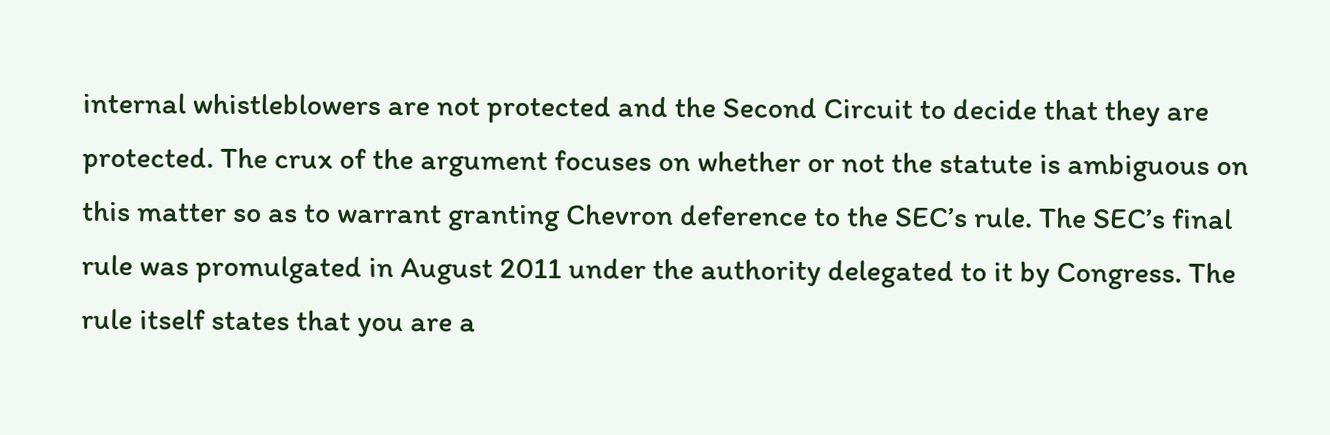internal whistleblowers are not protected and the Second Circuit to decide that they are protected. The crux of the argument focuses on whether or not the statute is ambiguous on this matter so as to warrant granting Chevron deference to the SEC’s rule. The SEC’s final rule was promulgated in August 2011 under the authority delegated to it by Congress. The rule itself states that you are a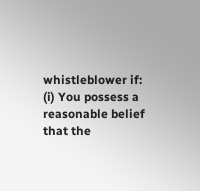whistleblower if: (i) You possess a reasonable belief that the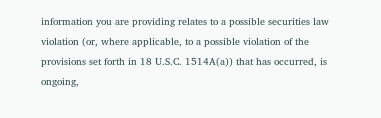information you are providing relates to a possible securities law violation (or, where applicable, to a possible violation of the provisions set forth in 18 U.S.C. 1514A(a)) that has occurred, is ongoing,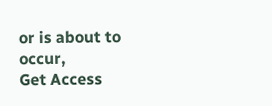or is about to occur,
Get Access